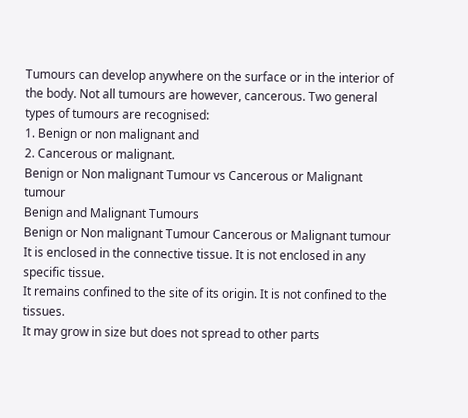Tumours can develop anywhere on the surface or in the interior of the body. Not all tumours are however, cancerous. Two general types of tumours are recognised:
1. Benign or non malignant and
2. Cancerous or malignant.
Benign or Non malignant Tumour vs Cancerous or Malignant tumour
Benign and Malignant Tumours
Benign or Non malignant Tumour Cancerous or Malignant tumour
It is enclosed in the connective tissue. It is not enclosed in any specific tissue.
It remains confined to the site of its origin. It is not confined to the tissues.
It may grow in size but does not spread to other parts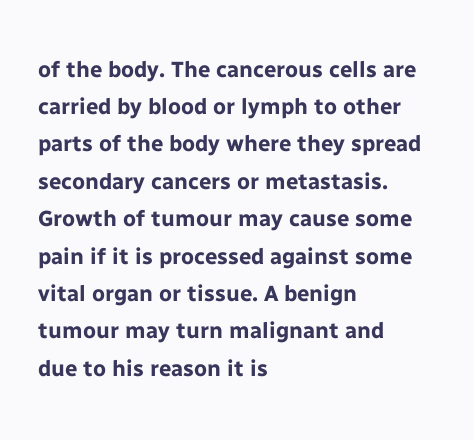of the body. The cancerous cells are carried by blood or lymph to other parts of the body where they spread secondary cancers or metastasis.
Growth of tumour may cause some pain if it is processed against some vital organ or tissue. A benign tumour may turn malignant and due to his reason it is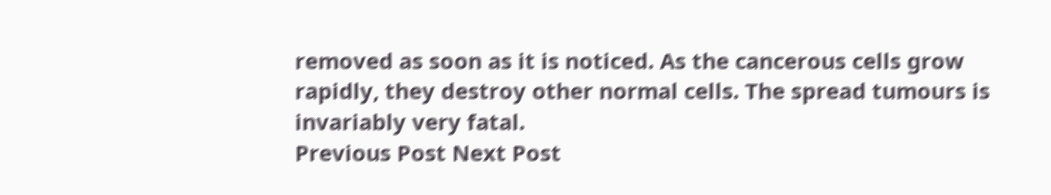removed as soon as it is noticed. As the cancerous cells grow rapidly, they destroy other normal cells. The spread tumours is invariably very fatal.
Previous Post Next Post